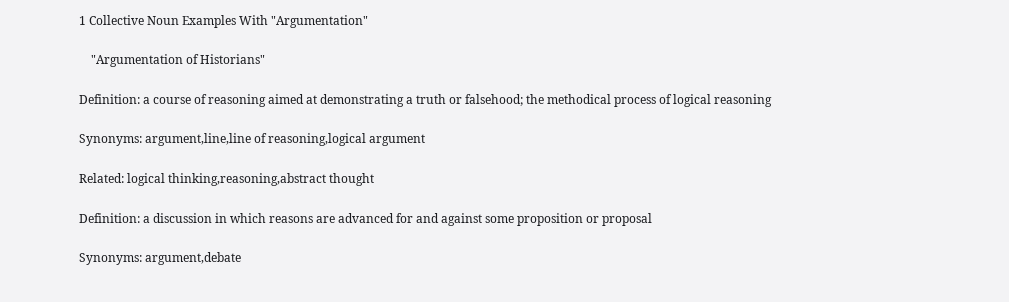1 Collective Noun Examples With "Argumentation"

    "Argumentation of Historians"

Definition: a course of reasoning aimed at demonstrating a truth or falsehood; the methodical process of logical reasoning

Synonyms: argument,line,line of reasoning,logical argument

Related: logical thinking,reasoning,abstract thought

Definition: a discussion in which reasons are advanced for and against some proposition or proposal

Synonyms: argument,debate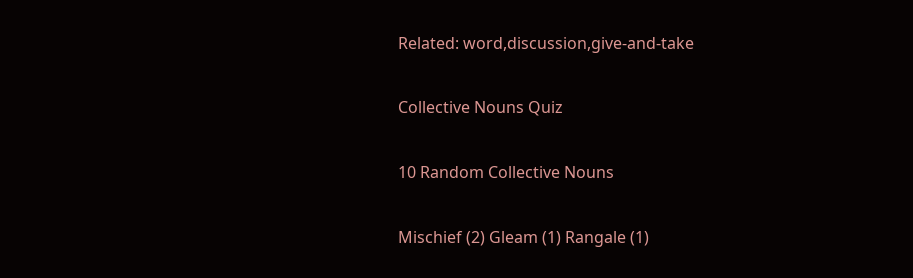Related: word,discussion,give-and-take

Collective Nouns Quiz

10 Random Collective Nouns

Mischief (2) Gleam (1) Rangale (1)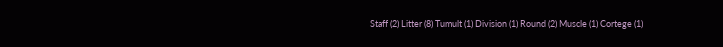Staff (2) Litter (8) Tumult (1) Division (1) Round (2) Muscle (1) Cortege (1)